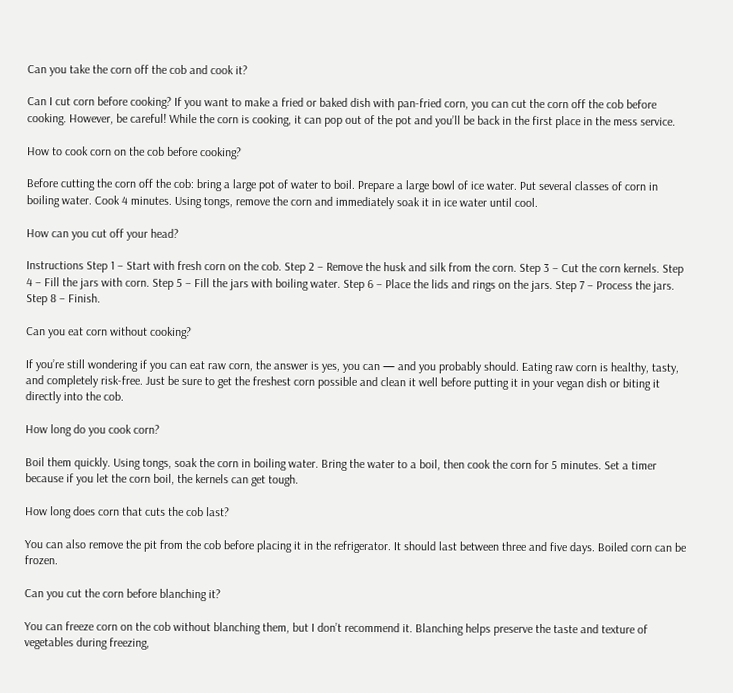Can you take the corn off the cob and cook it?

Can I cut corn before cooking? If you want to make a fried or baked dish with pan-fried corn, you can cut the corn off the cob before cooking. However, be careful! While the corn is cooking, it can pop out of the pot and you’ll be back in the first place in the mess service.

How to cook corn on the cob before cooking?

Before cutting the corn off the cob: bring a large pot of water to boil. Prepare a large bowl of ice water. Put several classes of corn in boiling water. Cook 4 minutes. Using tongs, remove the corn and immediately soak it in ice water until cool.

How can you cut off your head?

Instructions Step 1 – Start with fresh corn on the cob. Step 2 – Remove the husk and silk from the corn. Step 3 – Cut the corn kernels. Step 4 – Fill the jars with corn. Step 5 – Fill the jars with boiling water. Step 6 – Place the lids and rings on the jars. Step 7 – Process the jars. Step 8 – Finish.

Can you eat corn without cooking?

If you’re still wondering if you can eat raw corn, the answer is yes, you can — and you probably should. Eating raw corn is healthy, tasty, and completely risk-free. Just be sure to get the freshest corn possible and clean it well before putting it in your vegan dish or biting it directly into the cob.

How long do you cook corn?

Boil them quickly. Using tongs, soak the corn in boiling water. Bring the water to a boil, then cook the corn for 5 minutes. Set a timer because if you let the corn boil, the kernels can get tough.

How long does corn that cuts the cob last?

You can also remove the pit from the cob before placing it in the refrigerator. It should last between three and five days. Boiled corn can be frozen.

Can you cut the corn before blanching it?

You can freeze corn on the cob without blanching them, but I don’t recommend it. Blanching helps preserve the taste and texture of vegetables during freezing,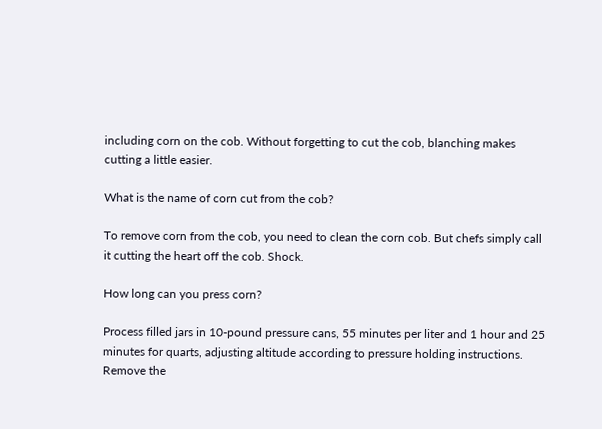including corn on the cob. Without forgetting to cut the cob, blanching makes cutting a little easier.

What is the name of corn cut from the cob?

To remove corn from the cob, you need to clean the corn cob. But chefs simply call it cutting the heart off the cob. Shock.

How long can you press corn?

Process filled jars in 10-pound pressure cans, 55 minutes per liter and 1 hour and 25 minutes for quarts, adjusting altitude according to pressure holding instructions. Remove the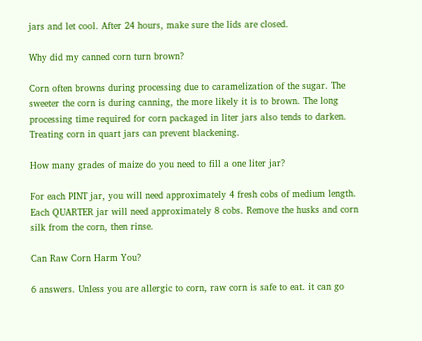jars and let cool. After 24 hours, make sure the lids are closed.

Why did my canned corn turn brown?

Corn often browns during processing due to caramelization of the sugar. The sweeter the corn is during canning, the more likely it is to brown. The long processing time required for corn packaged in liter jars also tends to darken. Treating corn in quart jars can prevent blackening.

How many grades of maize do you need to fill a one liter jar?

For each PINT jar, you will need approximately 4 fresh cobs of medium length. Each QUARTER jar will need approximately 8 cobs. Remove the husks and corn silk from the corn, then rinse.

Can Raw Corn Harm You?

6 answers. Unless you are allergic to corn, raw corn is safe to eat. it can go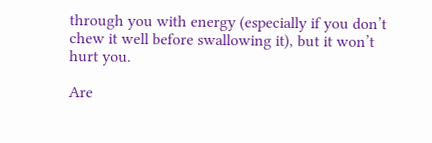through you with energy (especially if you don’t chew it well before swallowing it), but it won’t hurt you.

Are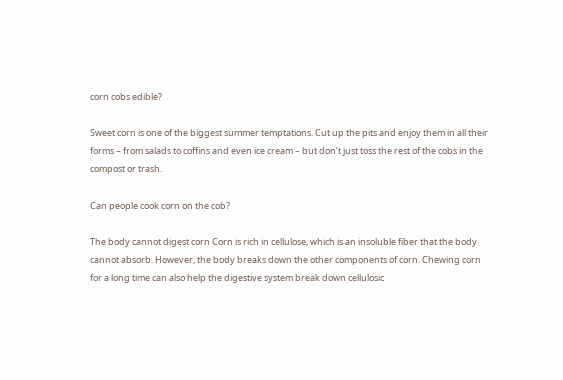corn cobs edible?

Sweet corn is one of the biggest summer temptations. Cut up the pits and enjoy them in all their forms – from salads to coffins and even ice cream – but don’t just toss the rest of the cobs in the compost or trash.

Can people cook corn on the cob?

The body cannot digest corn Corn is rich in cellulose, which is an insoluble fiber that the body cannot absorb. However, the body breaks down the other components of corn. Chewing corn for a long time can also help the digestive system break down cellulosic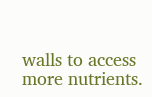walls to access more nutrients.